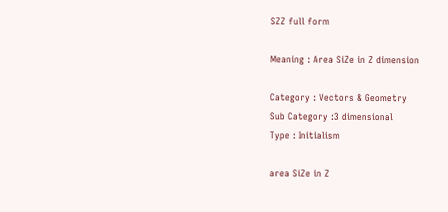SZZ full form

Meaning : Area SiZe in Z dimension

Category : Vectors & Geometry
Sub Category :3 dimensional
Type : Initialism

area SiZe in Z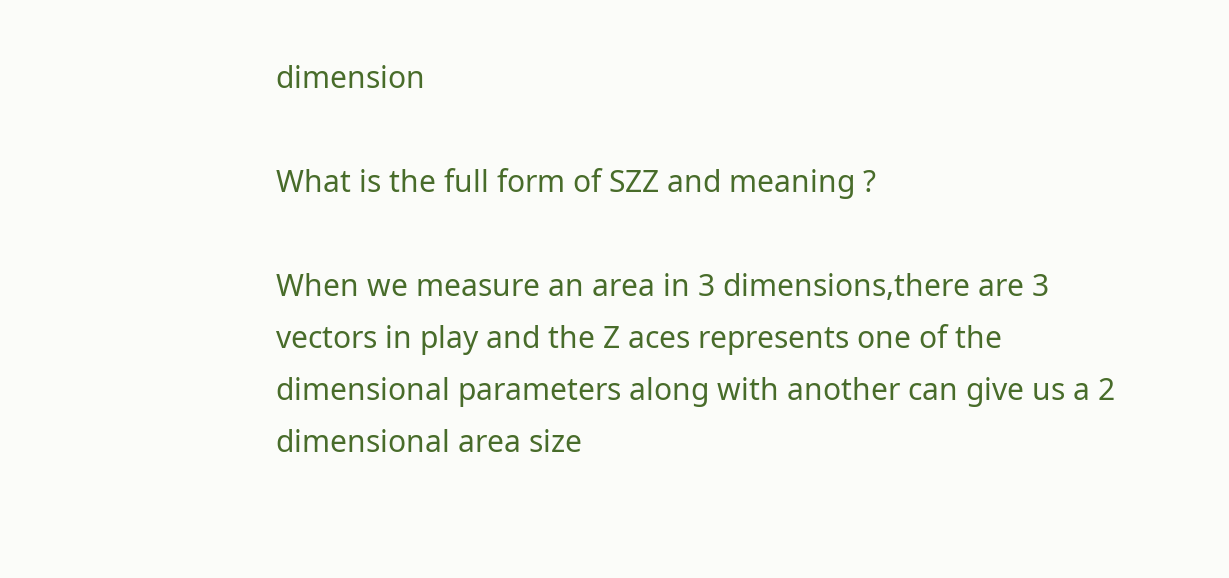dimension

What is the full form of SZZ and meaning ?

When we measure an area in 3 dimensions,there are 3 vectors in play and the Z aces represents one of the dimensional parameters along with another can give us a 2 dimensional area size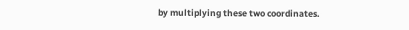by multiplying these two coordinates.